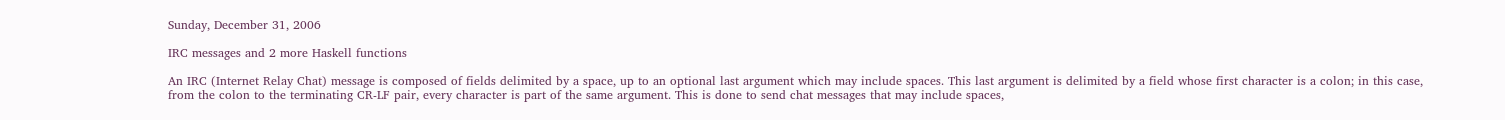Sunday, December 31, 2006

IRC messages and 2 more Haskell functions

An IRC (Internet Relay Chat) message is composed of fields delimited by a space, up to an optional last argument which may include spaces. This last argument is delimited by a field whose first character is a colon; in this case, from the colon to the terminating CR-LF pair, every character is part of the same argument. This is done to send chat messages that may include spaces,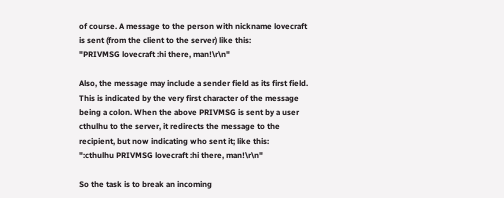of course. A message to the person with nickname lovecraft is sent (from the client to the server) like this:
"PRIVMSG lovecraft :hi there, man!\r\n"

Also, the message may include a sender field as its first field. This is indicated by the very first character of the message being a colon. When the above PRIVMSG is sent by a user cthulhu to the server, it redirects the message to the recipient, but now indicating who sent it; like this:
":cthulhu PRIVMSG lovecraft :hi there, man!\r\n"

So the task is to break an incoming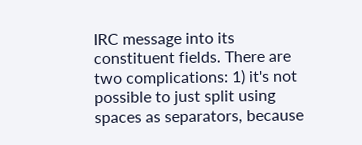IRC message into its constituent fields. There are two complications: 1) it's not possible to just split using spaces as separators, because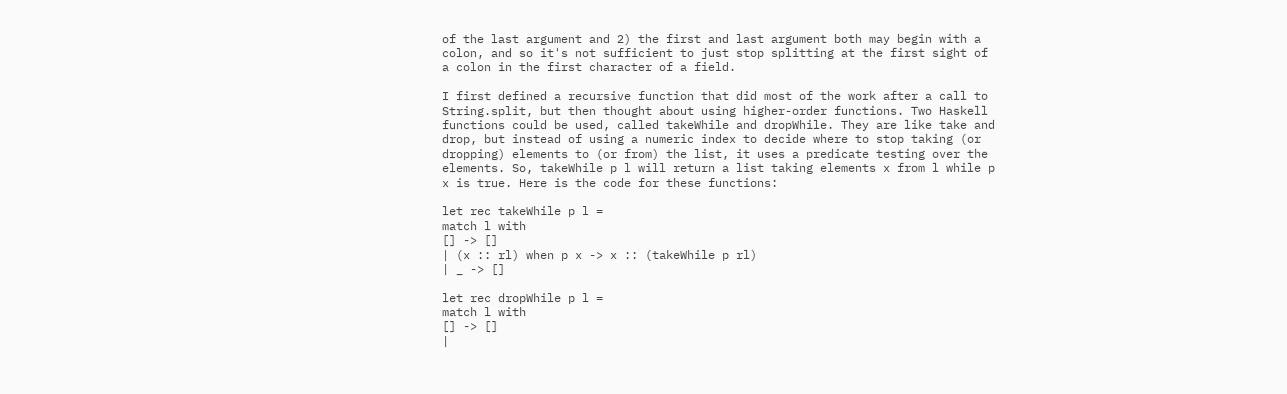of the last argument and 2) the first and last argument both may begin with a colon, and so it's not sufficient to just stop splitting at the first sight of a colon in the first character of a field.

I first defined a recursive function that did most of the work after a call to String.split, but then thought about using higher-order functions. Two Haskell functions could be used, called takeWhile and dropWhile. They are like take and drop, but instead of using a numeric index to decide where to stop taking (or dropping) elements to (or from) the list, it uses a predicate testing over the elements. So, takeWhile p l will return a list taking elements x from l while p x is true. Here is the code for these functions:

let rec takeWhile p l =
match l with
[] -> []
| (x :: rl) when p x -> x :: (takeWhile p rl)
| _ -> []

let rec dropWhile p l =
match l with
[] -> []
|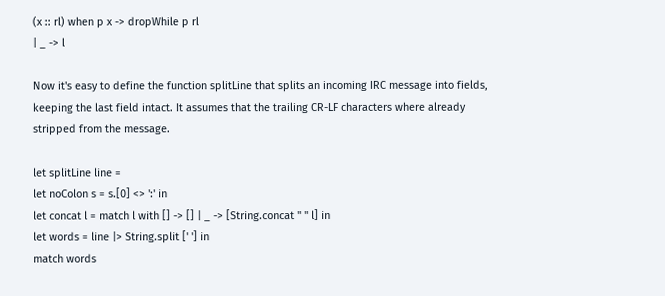(x :: rl) when p x -> dropWhile p rl
| _ -> l

Now it's easy to define the function splitLine that splits an incoming IRC message into fields, keeping the last field intact. It assumes that the trailing CR-LF characters where already stripped from the message.

let splitLine line =
let noColon s = s.[0] <> ':' in
let concat l = match l with [] -> [] | _ -> [String.concat " " l] in
let words = line |> String.split [' '] in
match words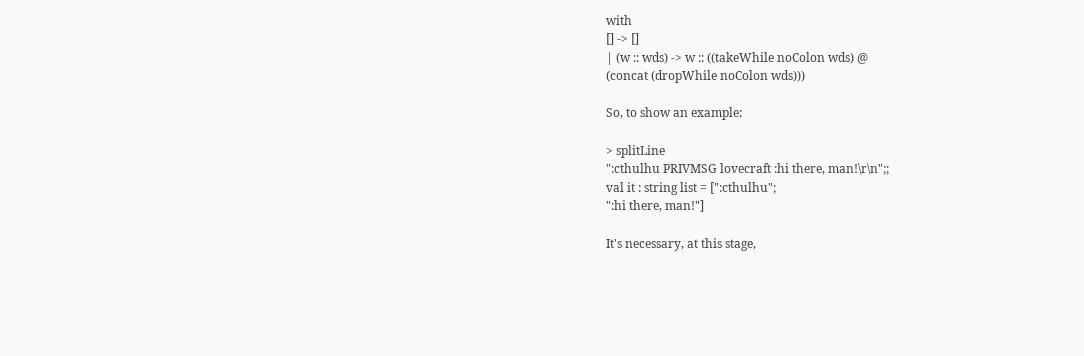with
[] -> []
| (w :: wds) -> w :: ((takeWhile noColon wds) @
(concat (dropWhile noColon wds)))

So, to show an example:

> splitLine
":cthulhu PRIVMSG lovecraft :hi there, man!\r\n";;
val it : string list = [":cthulhu";
":hi there, man!"]

It's necessary, at this stage,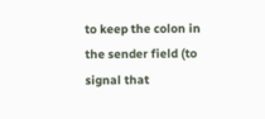to keep the colon in the sender field (to signal that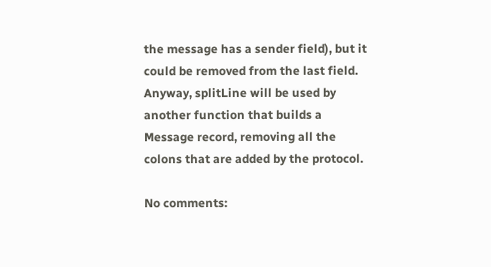the message has a sender field), but it could be removed from the last field. Anyway, splitLine will be used by another function that builds a Message record, removing all the colons that are added by the protocol.

No comments: